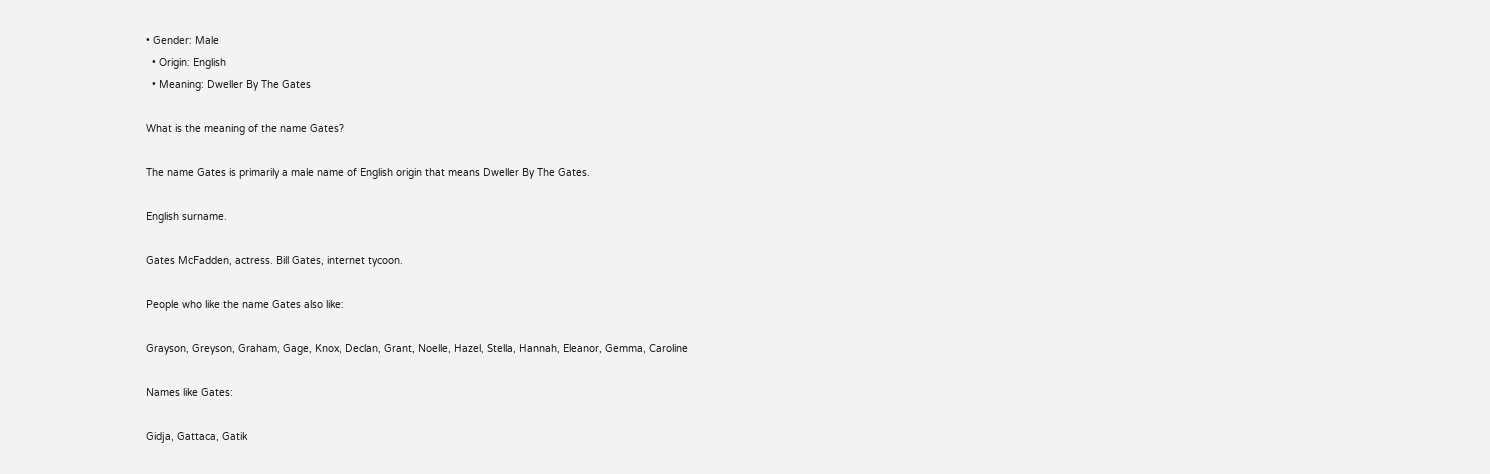• Gender: Male
  • Origin: English
  • Meaning: Dweller By The Gates

What is the meaning of the name Gates?

The name Gates is primarily a male name of English origin that means Dweller By The Gates.

English surname.

Gates McFadden, actress. Bill Gates, internet tycoon.

People who like the name Gates also like:

Grayson, Greyson, Graham, Gage, Knox, Declan, Grant, Noelle, Hazel, Stella, Hannah, Eleanor, Gemma, Caroline

Names like Gates:

Gidja, Gattaca, Gatik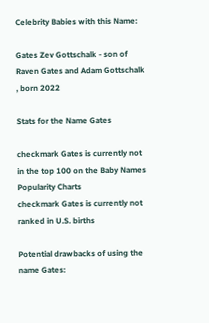Celebrity Babies with this Name:

Gates Zev Gottschalk - son of Raven Gates and Adam Gottschalk , born 2022

Stats for the Name Gates

checkmark Gates is currently not in the top 100 on the Baby Names Popularity Charts
checkmark Gates is currently not ranked in U.S. births

Potential drawbacks of using the name Gates: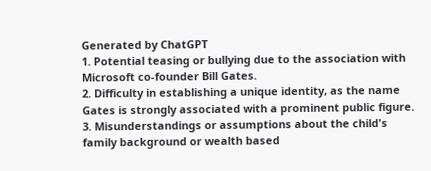Generated by ChatGPT
1. Potential teasing or bullying due to the association with Microsoft co-founder Bill Gates.
2. Difficulty in establishing a unique identity, as the name Gates is strongly associated with a prominent public figure.
3. Misunderstandings or assumptions about the child's family background or wealth based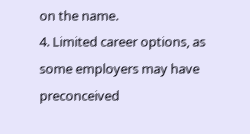on the name.
4. Limited career options, as some employers may have preconceived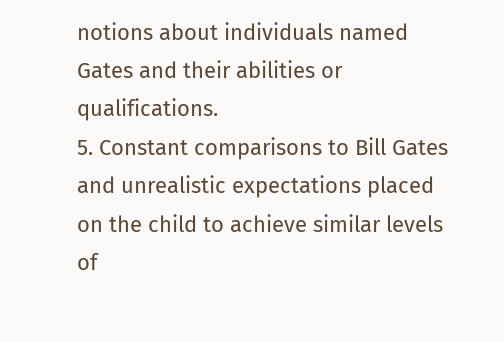notions about individuals named Gates and their abilities or qualifications.
5. Constant comparisons to Bill Gates and unrealistic expectations placed on the child to achieve similar levels of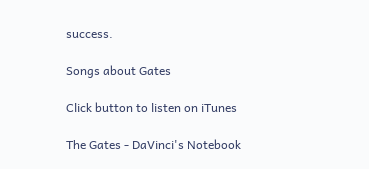success.

Songs about Gates

Click button to listen on iTunes

The Gates - DaVinci's Notebook